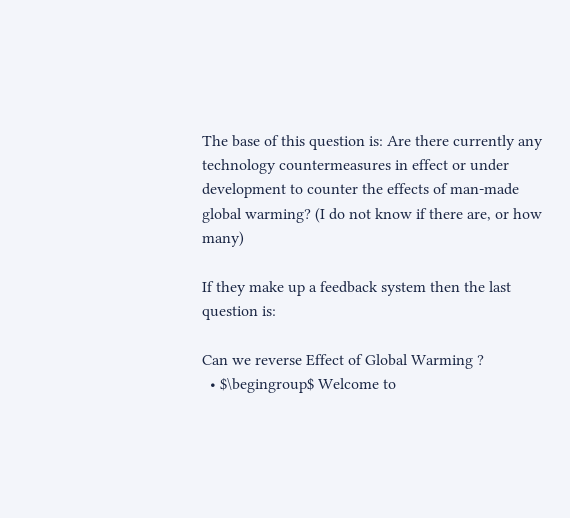The base of this question is: Are there currently any technology countermeasures in effect or under development to counter the effects of man-made global warming? (I do not know if there are, or how many)

If they make up a feedback system then the last question is:

Can we reverse Effect of Global Warming ?
  • $\begingroup$ Welcome to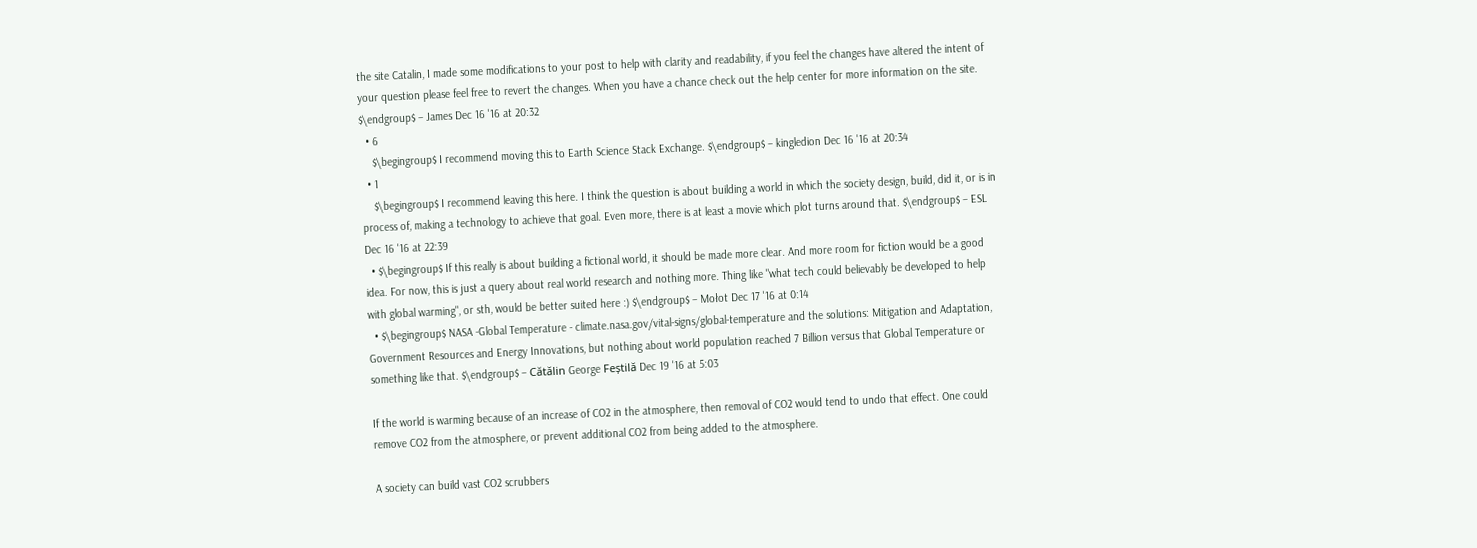the site Catalin, I made some modifications to your post to help with clarity and readability, if you feel the changes have altered the intent of your question please feel free to revert the changes. When you have a chance check out the help center for more information on the site. $\endgroup$ – James Dec 16 '16 at 20:32
  • 6
    $\begingroup$ I recommend moving this to Earth Science Stack Exchange. $\endgroup$ – kingledion Dec 16 '16 at 20:34
  • 1
    $\begingroup$ I recommend leaving this here. I think the question is about building a world in which the society design, build, did it, or is in process of, making a technology to achieve that goal. Even more, there is at least a movie which plot turns around that. $\endgroup$ – ESL Dec 16 '16 at 22:39
  • $\begingroup$ If this really is about building a fictional world, it should be made more clear. And more room for fiction would be a good idea. For now, this is just a query about real world research and nothing more. Thing like "what tech could believably be developed to help with global warming", or sth, would be better suited here :) $\endgroup$ – Mołot Dec 17 '16 at 0:14
  • $\begingroup$ NASA -Global Temperature - climate.nasa.gov/vital-signs/global-temperature and the solutions: Mitigation and Adaptation, Government Resources and Energy Innovations, but nothing about world population reached 7 Billion versus that Global Temperature or something like that. $\endgroup$ – Cătălin George Feștilă Dec 19 '16 at 5:03

If the world is warming because of an increase of CO2 in the atmosphere, then removal of CO2 would tend to undo that effect. One could remove CO2 from the atmosphere, or prevent additional CO2 from being added to the atmosphere.

A society can build vast CO2 scrubbers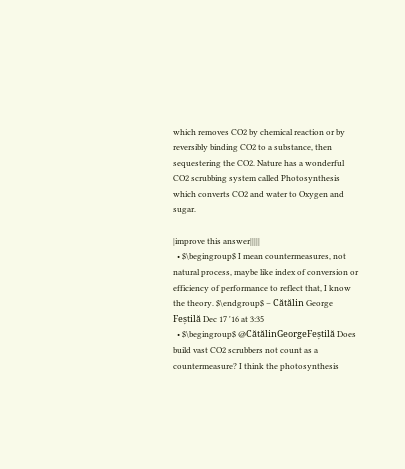which removes CO2 by chemical reaction or by reversibly binding CO2 to a substance, then sequestering the CO2. Nature has a wonderful CO2 scrubbing system called Photosynthesis which converts CO2 and water to Oxygen and sugar.

|improve this answer|||||
  • $\begingroup$ I mean countermeasures, not natural process, maybe like index of conversion or efficiency of performance to reflect that, I know the theory. $\endgroup$ – Cătălin George Feștilă Dec 17 '16 at 3:35
  • $\begingroup$ @CătălinGeorgeFeștilă Does build vast CO2 scrubbers not count as a countermeasure? I think the photosynthesis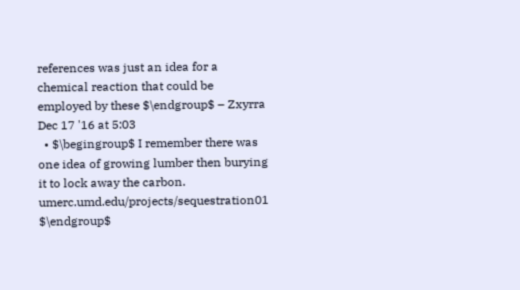references was just an idea for a chemical reaction that could be employed by these $\endgroup$ – Zxyrra Dec 17 '16 at 5:03
  • $\begingroup$ I remember there was one idea of growing lumber then burying it to lock away the carbon. umerc.umd.edu/projects/sequestration01 $\endgroup$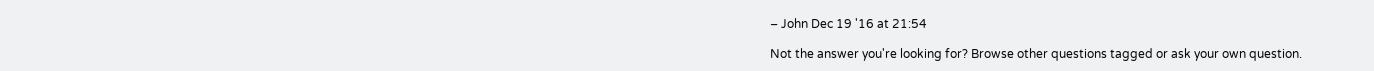– John Dec 19 '16 at 21:54

Not the answer you're looking for? Browse other questions tagged or ask your own question.